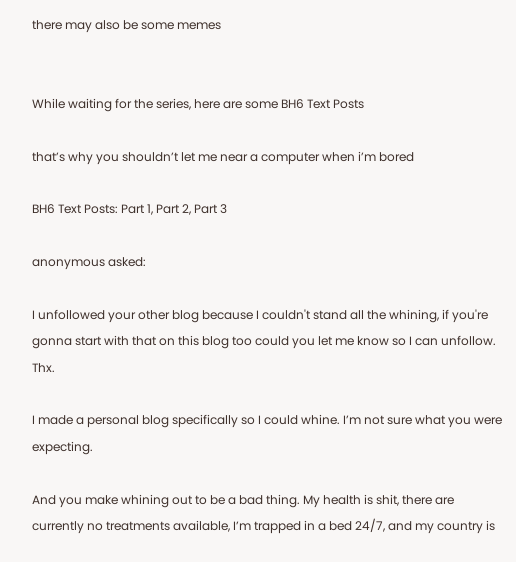there may also be some memes


While waiting for the series, here are some BH6 Text Posts

that’s why you shouldn’t let me near a computer when i’m bored

BH6 Text Posts: Part 1, Part 2, Part 3

anonymous asked:

I unfollowed your other blog because I couldn't stand all the whining, if you're gonna start with that on this blog too could you let me know so I can unfollow. Thx.

I made a personal blog specifically so I could whine. I’m not sure what you were expecting.

And you make whining out to be a bad thing. My health is shit, there are currently no treatments available, I’m trapped in a bed 24/7, and my country is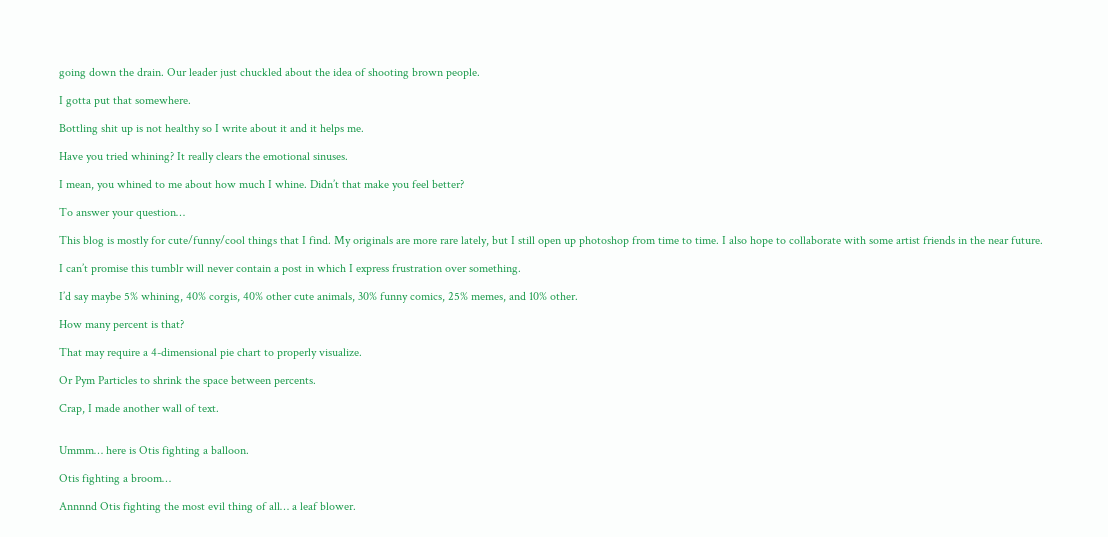going down the drain. Our leader just chuckled about the idea of shooting brown people.

I gotta put that somewhere.

Bottling shit up is not healthy so I write about it and it helps me.

Have you tried whining? It really clears the emotional sinuses.

I mean, you whined to me about how much I whine. Didn’t that make you feel better?

To answer your question…

This blog is mostly for cute/funny/cool things that I find. My originals are more rare lately, but I still open up photoshop from time to time. I also hope to collaborate with some artist friends in the near future.

I can’t promise this tumblr will never contain a post in which I express frustration over something.

I’d say maybe 5% whining, 40% corgis, 40% other cute animals, 30% funny comics, 25% memes, and 10% other.

How many percent is that?

That may require a 4-dimensional pie chart to properly visualize.

Or Pym Particles to shrink the space between percents.

Crap, I made another wall of text.


Ummm… here is Otis fighting a balloon.

Otis fighting a broom…

Annnnd Otis fighting the most evil thing of all… a leaf blower.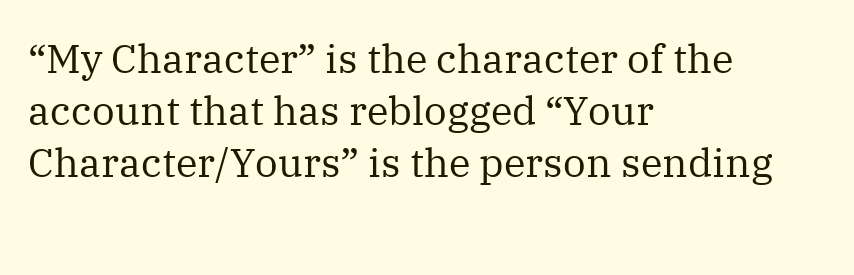“My Character” is the character of the account that has reblogged “Your Character/Yours” is the person sending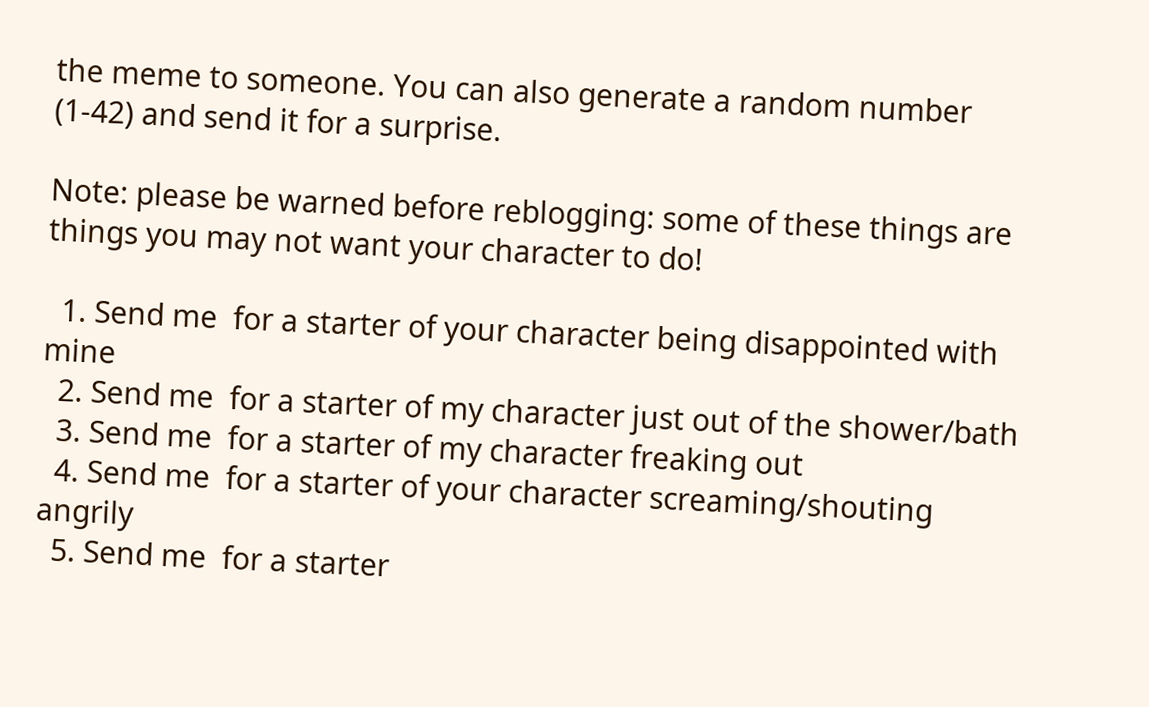the meme to someone. You can also generate a random number (1-42) and send it for a surprise.

Note: please be warned before reblogging: some of these things are things you may not want your character to do!

  1. Send me  for a starter of your character being disappointed with mine
  2. Send me  for a starter of my character just out of the shower/bath
  3. Send me  for a starter of my character freaking out
  4. Send me  for a starter of your character screaming/shouting angrily
  5. Send me  for a starter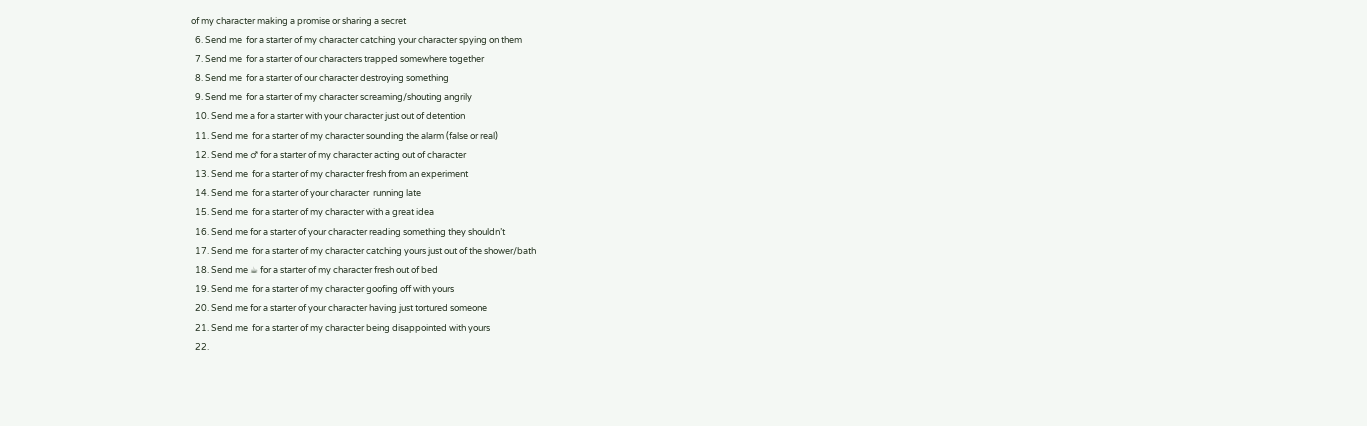of my character making a promise or sharing a secret
  6. Send me  for a starter of my character catching your character spying on them
  7. Send me  for a starter of our characters trapped somewhere together
  8. Send me  for a starter of our character destroying something
  9. Send me  for a starter of my character screaming/shouting angrily
  10. Send me a for a starter with your character just out of detention
  11. Send me  for a starter of my character sounding the alarm (false or real)
  12. Send me ♂ for a starter of my character acting out of character
  13. Send me  for a starter of my character fresh from an experiment
  14. Send me  for a starter of your character  running late
  15. Send me  for a starter of my character with a great idea
  16. Send me for a starter of your character reading something they shouldn’t
  17. Send me  for a starter of my character catching yours just out of the shower/bath
  18. Send me ☕ for a starter of my character fresh out of bed
  19. Send me  for a starter of my character goofing off with yours
  20. Send me for a starter of your character having just tortured someone
  21. Send me  for a starter of my character being disappointed with yours
  22.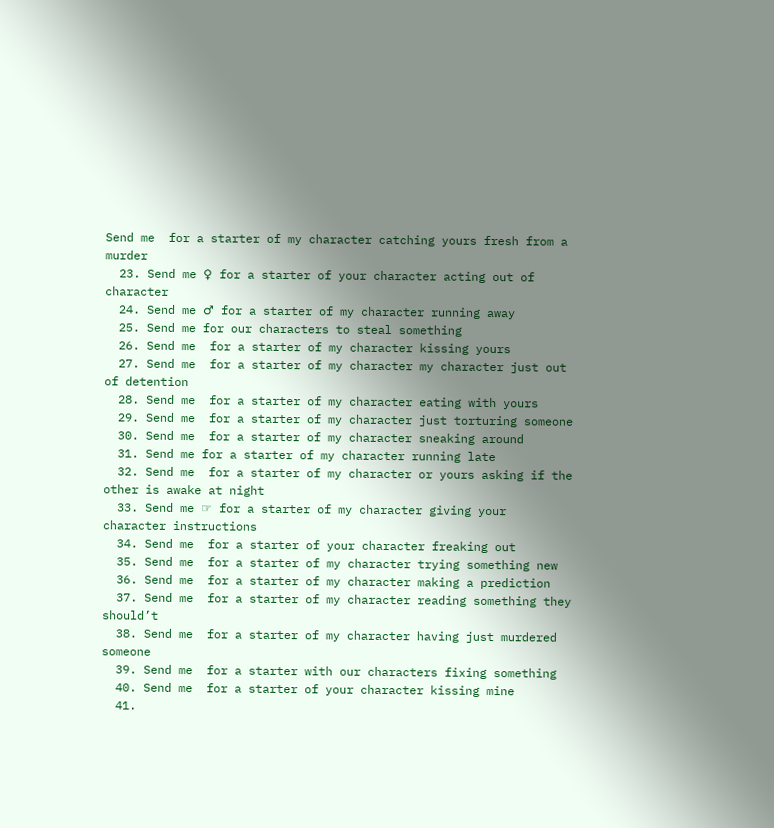Send me  for a starter of my character catching yours fresh from a murder
  23. Send me ♀ for a starter of your character acting out of character
  24. Send me ♂ for a starter of my character running away
  25. Send me for our characters to steal something
  26. Send me  for a starter of my character kissing yours
  27. Send me  for a starter of my character my character just out of detention
  28. Send me  for a starter of my character eating with yours
  29. Send me  for a starter of my character just torturing someone
  30. Send me  for a starter of my character sneaking around
  31. Send me for a starter of my character running late
  32. Send me  for a starter of my character or yours asking if the other is awake at night
  33. Send me ☞ for a starter of my character giving your character instructions
  34. Send me  for a starter of your character freaking out
  35. Send me  for a starter of my character trying something new
  36. Send me  for a starter of my character making a prediction
  37. Send me  for a starter of my character reading something they should’t
  38. Send me  for a starter of my character having just murdered someone
  39. Send me  for a starter with our characters fixing something
  40. Send me  for a starter of your character kissing mine
  41.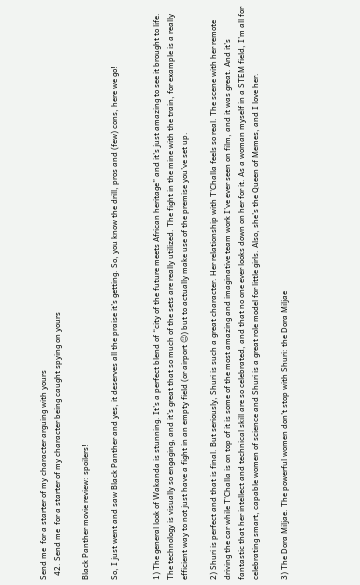Send me  for a starter of my character arguing with yours
  42. Send me  for a starter of my character being caught spying on yours

Black Panther movie review: spoilers!

So, I just went and saw Black Panther and yes, it deserves all the praise it’s getting. So, you know the drill, pros and (few) cons, here we go!


1) The general look of Wakanda is stunning. It’s a perfect blend of “city of the future meets African heritage” and it’s just amazing to see it brought to life. The technology is visually so engaging, and it’s great that so much of the sets are really utilized. The fight in the mine with the train, for example is a really efficient way to not just have a fight in an empty field (or airport 😐) but to actually make use of the premise you’ve set up.

2) Shuri is perfect and that is final. But seriously, Shuri is such a great character. Her relationship with T’Challa feels so real. The scene with her remote driving the car while T’Challa is on top of it is some of the most amazing and imaginative team work I’ve ever seen on film, and it was great. And it’s fantastic that her intellect and technical skill are so celebrated, and that no one ever looks down on her for it. As a woman myself in a STEM field, I’m all for celebrating smart, capable women of science and Shuri is a great role model for little girls. Also, she’s the Queen of Memes, and I love her.

3) The Dora Miljae. The powerful women don’t stop with Shuri: the Dora Miljae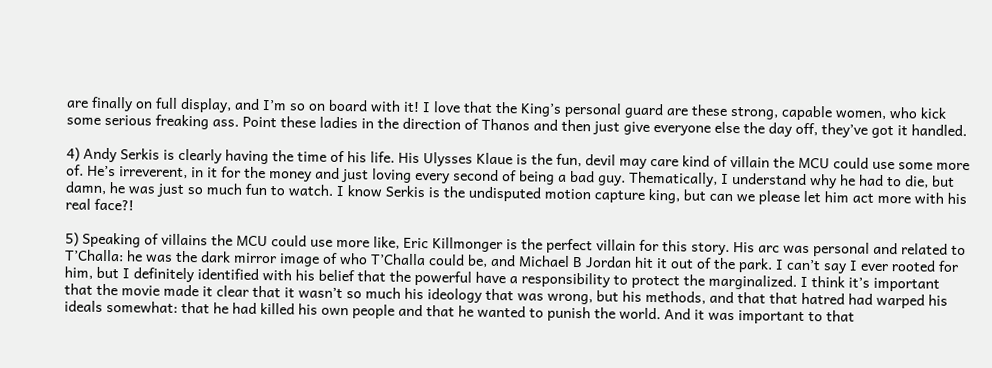are finally on full display, and I’m so on board with it! I love that the King’s personal guard are these strong, capable women, who kick some serious freaking ass. Point these ladies in the direction of Thanos and then just give everyone else the day off, they’ve got it handled.

4) Andy Serkis is clearly having the time of his life. His Ulysses Klaue is the fun, devil may care kind of villain the MCU could use some more of. He’s irreverent, in it for the money and just loving every second of being a bad guy. Thematically, I understand why he had to die, but damn, he was just so much fun to watch. I know Serkis is the undisputed motion capture king, but can we please let him act more with his real face?!

5) Speaking of villains the MCU could use more like, Eric Killmonger is the perfect villain for this story. His arc was personal and related to T’Challa: he was the dark mirror image of who T’Challa could be, and Michael B Jordan hit it out of the park. I can’t say I ever rooted for him, but I definitely identified with his belief that the powerful have a responsibility to protect the marginalized. I think it’s important that the movie made it clear that it wasn’t so much his ideology that was wrong, but his methods, and that that hatred had warped his ideals somewhat: that he had killed his own people and that he wanted to punish the world. And it was important to that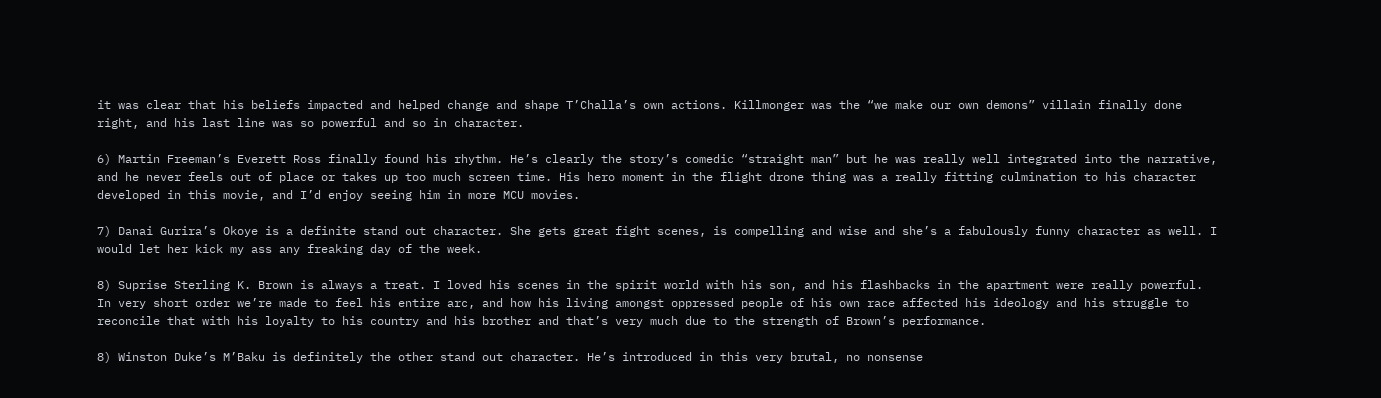it was clear that his beliefs impacted and helped change and shape T’Challa’s own actions. Killmonger was the “we make our own demons” villain finally done right, and his last line was so powerful and so in character.

6) Martin Freeman’s Everett Ross finally found his rhythm. He’s clearly the story’s comedic “straight man” but he was really well integrated into the narrative, and he never feels out of place or takes up too much screen time. His hero moment in the flight drone thing was a really fitting culmination to his character developed in this movie, and I’d enjoy seeing him in more MCU movies.

7) Danai Gurira’s Okoye is a definite stand out character. She gets great fight scenes, is compelling and wise and she’s a fabulously funny character as well. I would let her kick my ass any freaking day of the week.

8) Suprise Sterling K. Brown is always a treat. I loved his scenes in the spirit world with his son, and his flashbacks in the apartment were really powerful. In very short order we’re made to feel his entire arc, and how his living amongst oppressed people of his own race affected his ideology and his struggle to reconcile that with his loyalty to his country and his brother and that’s very much due to the strength of Brown’s performance.

8) Winston Duke’s M’Baku is definitely the other stand out character. He’s introduced in this very brutal, no nonsense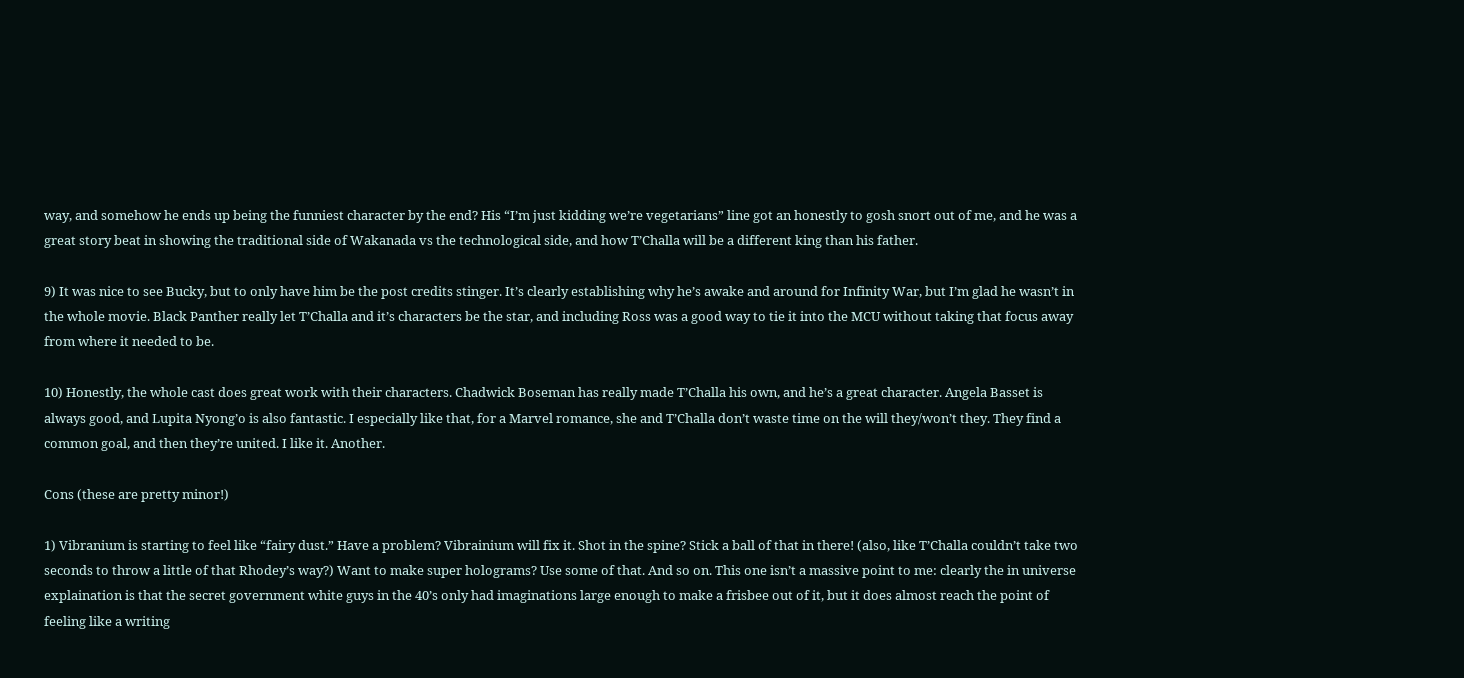way, and somehow he ends up being the funniest character by the end? His “I’m just kidding we’re vegetarians” line got an honestly to gosh snort out of me, and he was a great story beat in showing the traditional side of Wakanada vs the technological side, and how T’Challa will be a different king than his father.

9) It was nice to see Bucky, but to only have him be the post credits stinger. It’s clearly establishing why he’s awake and around for Infinity War, but I’m glad he wasn’t in the whole movie. Black Panther really let T’Challa and it’s characters be the star, and including Ross was a good way to tie it into the MCU without taking that focus away from where it needed to be.

10) Honestly, the whole cast does great work with their characters. Chadwick Boseman has really made T’Challa his own, and he’s a great character. Angela Basset is always good, and Lupita Nyong’o is also fantastic. I especially like that, for a Marvel romance, she and T’Challa don’t waste time on the will they/won’t they. They find a common goal, and then they’re united. I like it. Another.

Cons (these are pretty minor!)

1) Vibranium is starting to feel like “fairy dust.” Have a problem? Vibrainium will fix it. Shot in the spine? Stick a ball of that in there! (also, like T’Challa couldn’t take two seconds to throw a little of that Rhodey’s way?) Want to make super holograms? Use some of that. And so on. This one isn’t a massive point to me: clearly the in universe explaination is that the secret government white guys in the 40’s only had imaginations large enough to make a frisbee out of it, but it does almost reach the point of feeling like a writing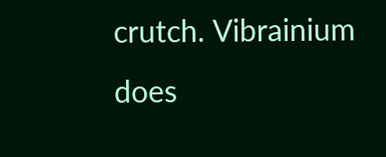crutch. Vibrainium does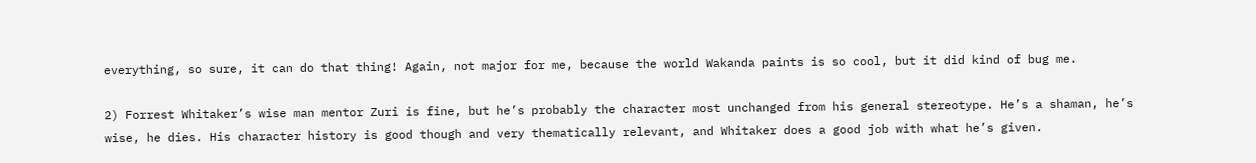everything, so sure, it can do that thing! Again, not major for me, because the world Wakanda paints is so cool, but it did kind of bug me.

2) Forrest Whitaker’s wise man mentor Zuri is fine, but he’s probably the character most unchanged from his general stereotype. He’s a shaman, he’s wise, he dies. His character history is good though and very thematically relevant, and Whitaker does a good job with what he’s given.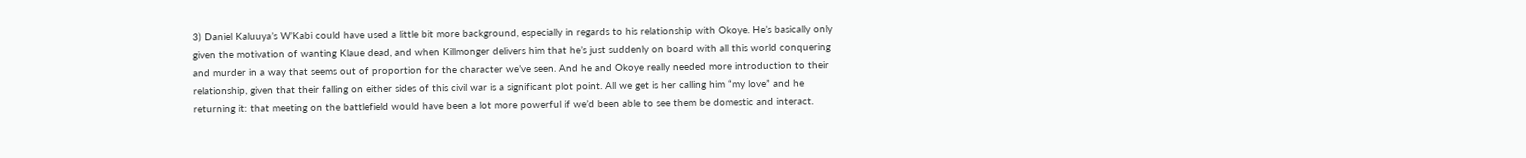3) Daniel Kaluuya’s W’Kabi could have used a little bit more background, especially in regards to his relationship with Okoye. He’s basically only given the motivation of wanting Klaue dead, and when Killmonger delivers him that he’s just suddenly on board with all this world conquering and murder in a way that seems out of proportion for the character we’ve seen. And he and Okoye really needed more introduction to their relationship, given that their falling on either sides of this civil war is a significant plot point. All we get is her calling him “my love” and he returning it: that meeting on the battlefield would have been a lot more powerful if we’d been able to see them be domestic and interact.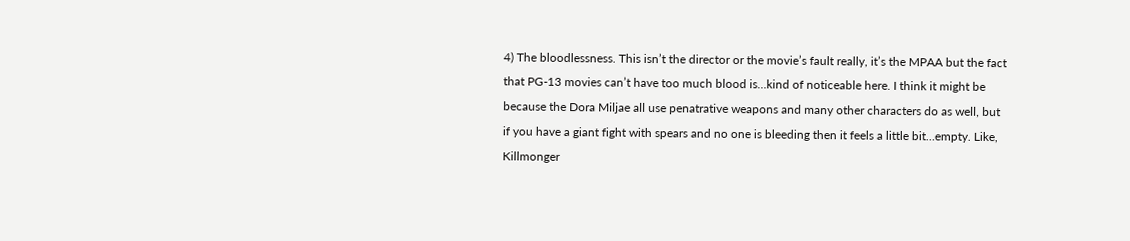4) The bloodlessness. This isn’t the director or the movie’s fault really, it’s the MPAA but the fact that PG-13 movies can’t have too much blood is…kind of noticeable here. I think it might be because the Dora Miljae all use penatrative weapons and many other characters do as well, but if you have a giant fight with spears and no one is bleeding then it feels a little bit…empty. Like, Killmonger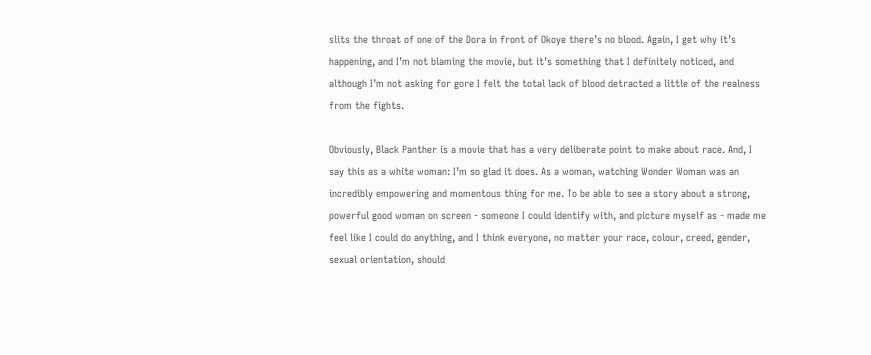slits the throat of one of the Dora in front of Okoye there’s no blood. Again, I get why it’s happening, and I’m not blaming the movie, but it’s something that I definitely noticed, and although I’m not asking for gore I felt the total lack of blood detracted a little of the realness from the fights.

Obviously, Black Panther is a movie that has a very deliberate point to make about race. And, I say this as a white woman: I’m so glad it does. As a woman, watching Wonder Woman was an incredibly empowering and momentous thing for me. To be able to see a story about a strong, powerful good woman on screen - someone I could identify with, and picture myself as - made me feel like I could do anything, and I think everyone, no matter your race, colour, creed, gender, sexual orientation, should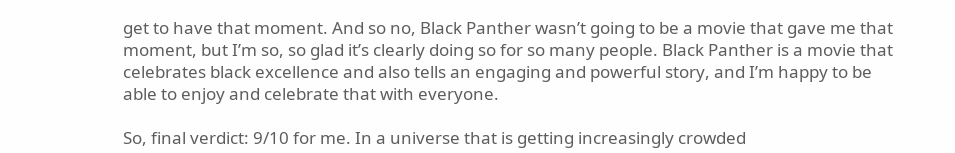get to have that moment. And so no, Black Panther wasn’t going to be a movie that gave me that moment, but I’m so, so glad it’s clearly doing so for so many people. Black Panther is a movie that celebrates black excellence and also tells an engaging and powerful story, and I’m happy to be able to enjoy and celebrate that with everyone.

So, final verdict: 9/10 for me. In a universe that is getting increasingly crowded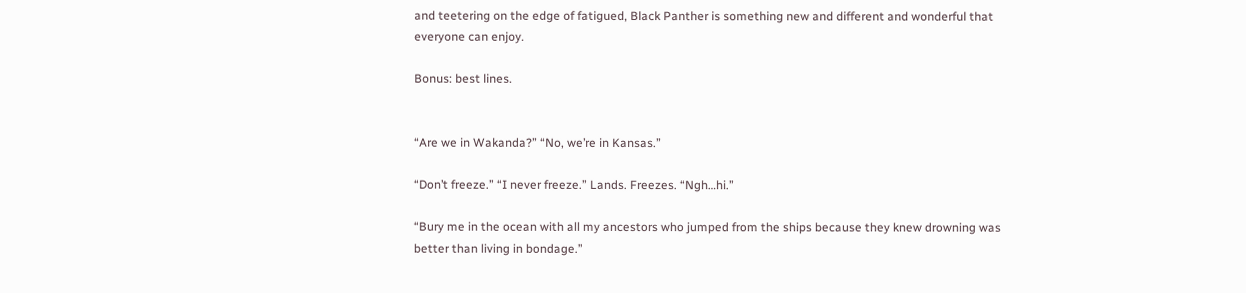and teetering on the edge of fatigued, Black Panther is something new and different and wonderful that everyone can enjoy.

Bonus: best lines.


“Are we in Wakanda?” “No, we’re in Kansas.”

“Don’t freeze.” “I never freeze.” Lands. Freezes. “Ngh…hi.”

“Bury me in the ocean with all my ancestors who jumped from the ships because they knew drowning was better than living in bondage.”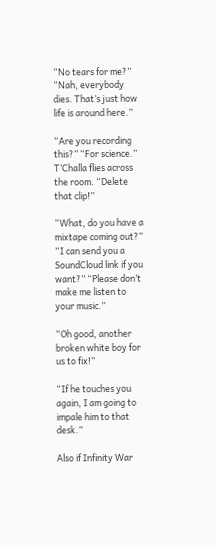“No tears for me?” “Nah, everybody dies. That’s just how life is around here.”

“Are you recording this?” “For science.” T’Challa flies across the room. “Delete that clip!”

“What, do you have a mixtape coming out?” “I can send you a SoundCloud link if you want?” “Please don’t make me listen to your music.”

“Oh good, another broken white boy for us to fix!”

“If he touches you again, I am going to impale him to that desk.”

Also if Infinity War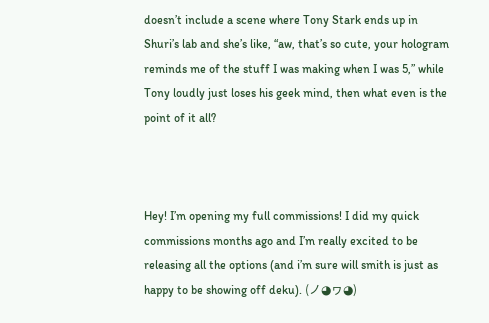doesn’t include a scene where Tony Stark ends up in Shuri’s lab and she’s like, “aw, that’s so cute, your hologram reminds me of the stuff I was making when I was 5,” while Tony loudly just loses his geek mind, then what even is the point of it all?



Hey! I’m opening my full commissions! I did my quick commissions months ago and I’m really excited to be releasing all the options (and i’m sure will smith is just as happy to be showing off deku). (ノ◕ヮ◕)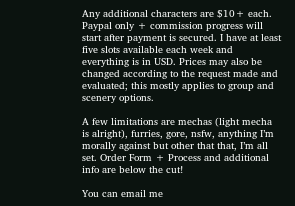Any additional characters are $10+ each. Paypal only + commission progress will start after payment is secured. I have at least five slots available each week and everything is in USD. Prices may also be changed according to the request made and evaluated; this mostly applies to group and scenery options.

A few limitations are mechas (light mecha is alright), furries, gore, nsfw, anything I’m morally against but other that that, I’m all set. Order Form + Process and additional info are below the cut!

You can email me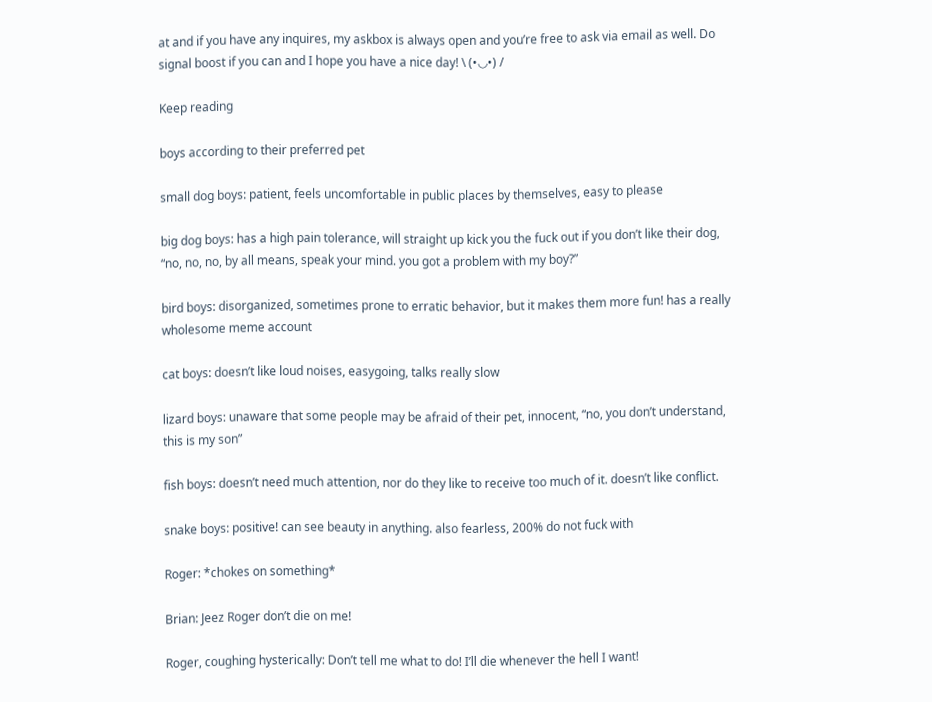at and if you have any inquires, my askbox is always open and you’re free to ask via email as well. Do signal boost if you can and I hope you have a nice day! \ (•◡•) /

Keep reading

boys according to their preferred pet

small dog boys: patient, feels uncomfortable in public places by themselves, easy to please

big dog boys: has a high pain tolerance, will straight up kick you the fuck out if you don’t like their dog, “no, no, no, by all means, speak your mind. you got a problem with my boy?”

bird boys: disorganized, sometimes prone to erratic behavior, but it makes them more fun! has a really wholesome meme account

cat boys: doesn’t like loud noises, easygoing, talks really slow

lizard boys: unaware that some people may be afraid of their pet, innocent, “no, you don’t understand, this is my son”

fish boys: doesn’t need much attention, nor do they like to receive too much of it. doesn’t like conflict.

snake boys: positive! can see beauty in anything. also fearless, 200% do not fuck with

Roger: *chokes on something*

Brian: Jeez Roger don’t die on me!

Roger, coughing hysterically: Don’t tell me what to do! I’ll die whenever the hell I want!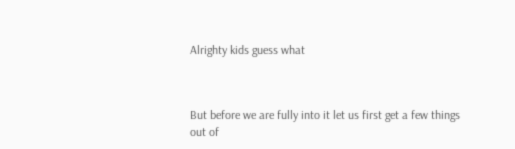Alrighty kids guess what



But before we are fully into it let us first get a few things out of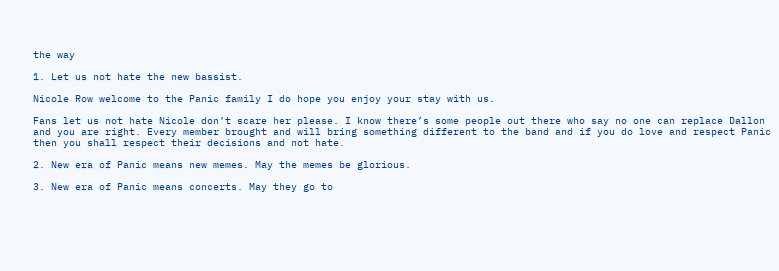the way

1. Let us not hate the new bassist.

Nicole Row welcome to the Panic family I do hope you enjoy your stay with us.

Fans let us not hate Nicole don’t scare her please. I know there’s some people out there who say no one can replace Dallon and you are right. Every member brought and will bring something different to the band and if you do love and respect Panic then you shall respect their decisions and not hate.

2. New era of Panic means new memes. May the memes be glorious.

3. New era of Panic means concerts. May they go to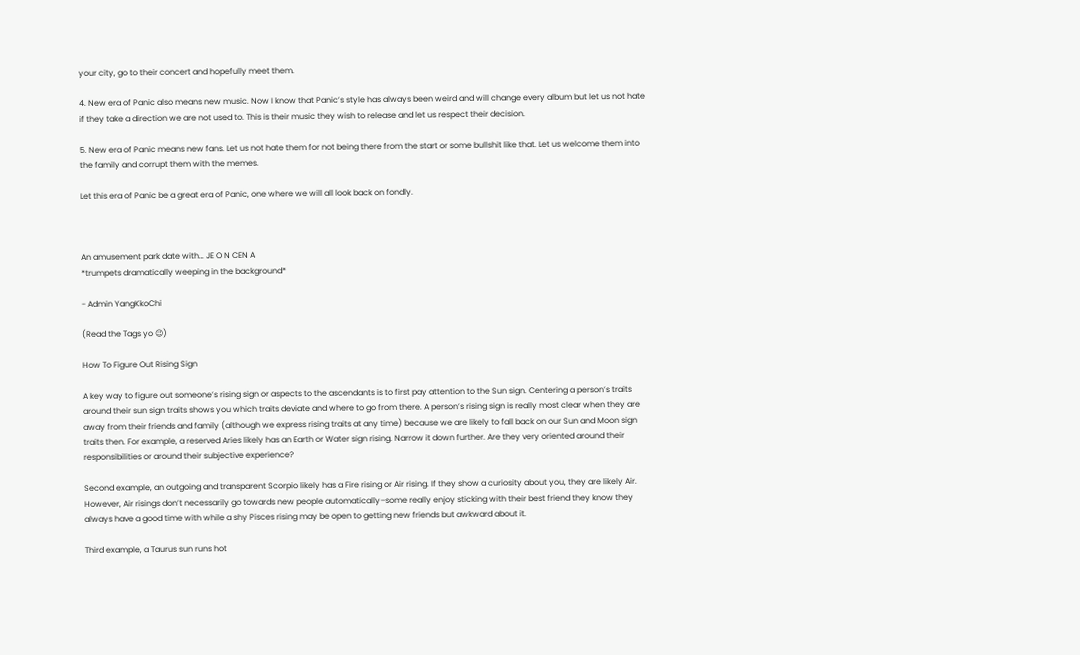your city, go to their concert and hopefully meet them.

4. New era of Panic also means new music. Now I know that Panic’s style has always been weird and will change every album but let us not hate if they take a direction we are not used to. This is their music they wish to release and let us respect their decision.

5. New era of Panic means new fans. Let us not hate them for not being there from the start or some bullshit like that. Let us welcome them into the family and corrupt them with the memes.

Let this era of Panic be a great era of Panic, one where we will all look back on fondly.



An amusement park date with… JE O N CEN A
*trumpets dramatically weeping in the background*

- Admin YangKkoChi

(Read the Tags yo 😉)

How To Figure Out Rising Sign

A key way to figure out someone’s rising sign or aspects to the ascendants is to first pay attention to the Sun sign. Centering a person’s traits around their sun sign traits shows you which traits deviate and where to go from there. A person’s rising sign is really most clear when they are away from their friends and family (although we express rising traits at any time) because we are likely to fall back on our Sun and Moon sign traits then. For example, a reserved Aries likely has an Earth or Water sign rising. Narrow it down further. Are they very oriented around their responsibilities or around their subjective experience?

Second example, an outgoing and transparent Scorpio likely has a Fire rising or Air rising. If they show a curiosity about you, they are likely Air. However, Air risings don’t necessarily go towards new people automatically–some really enjoy sticking with their best friend they know they always have a good time with while a shy Pisces rising may be open to getting new friends but awkward about it.

Third example, a Taurus sun runs hot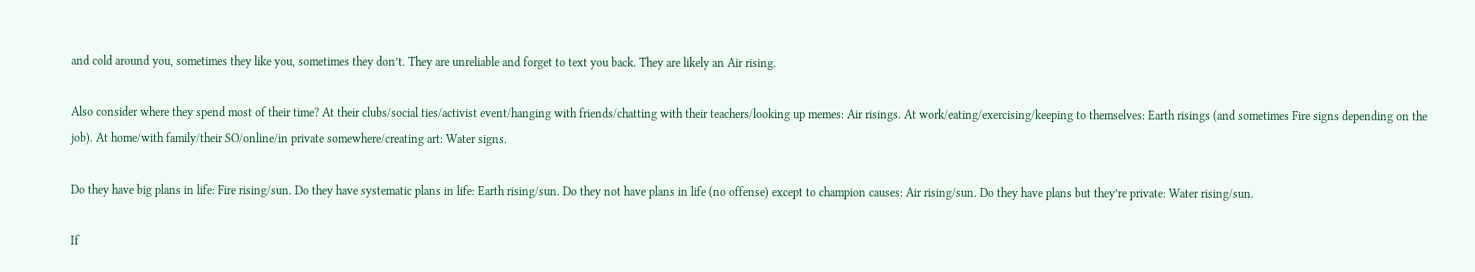and cold around you, sometimes they like you, sometimes they don’t. They are unreliable and forget to text you back. They are likely an Air rising.

Also consider where they spend most of their time? At their clubs/social ties/activist event/hanging with friends/chatting with their teachers/looking up memes: Air risings. At work/eating/exercising/keeping to themselves: Earth risings (and sometimes Fire signs depending on the job). At home/with family/their SO/online/in private somewhere/creating art: Water signs.

Do they have big plans in life: Fire rising/sun. Do they have systematic plans in life: Earth rising/sun. Do they not have plans in life (no offense) except to champion causes: Air rising/sun. Do they have plans but they’re private: Water rising/sun.

If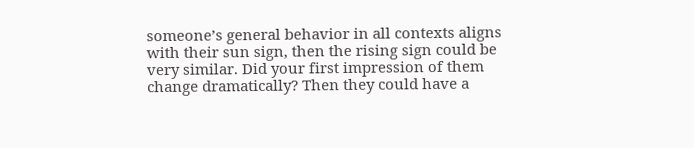someone’s general behavior in all contexts aligns with their sun sign, then the rising sign could be very similar. Did your first impression of them change dramatically? Then they could have a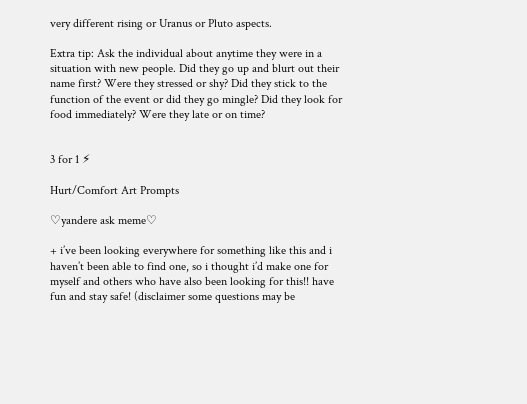very different rising or Uranus or Pluto aspects.

Extra tip: Ask the individual about anytime they were in a situation with new people. Did they go up and blurt out their name first? Were they stressed or shy? Did they stick to the function of the event or did they go mingle? Did they look for food immediately? Were they late or on time?


3 for 1 ⚡

Hurt/Comfort Art Prompts

♡yandere ask meme♡

+ i’ve been looking everywhere for something like this and i haven’t been able to find one, so i thought i’d make one for myself and others who have also been looking for this!! have fun and stay safe! (disclaimer some questions may be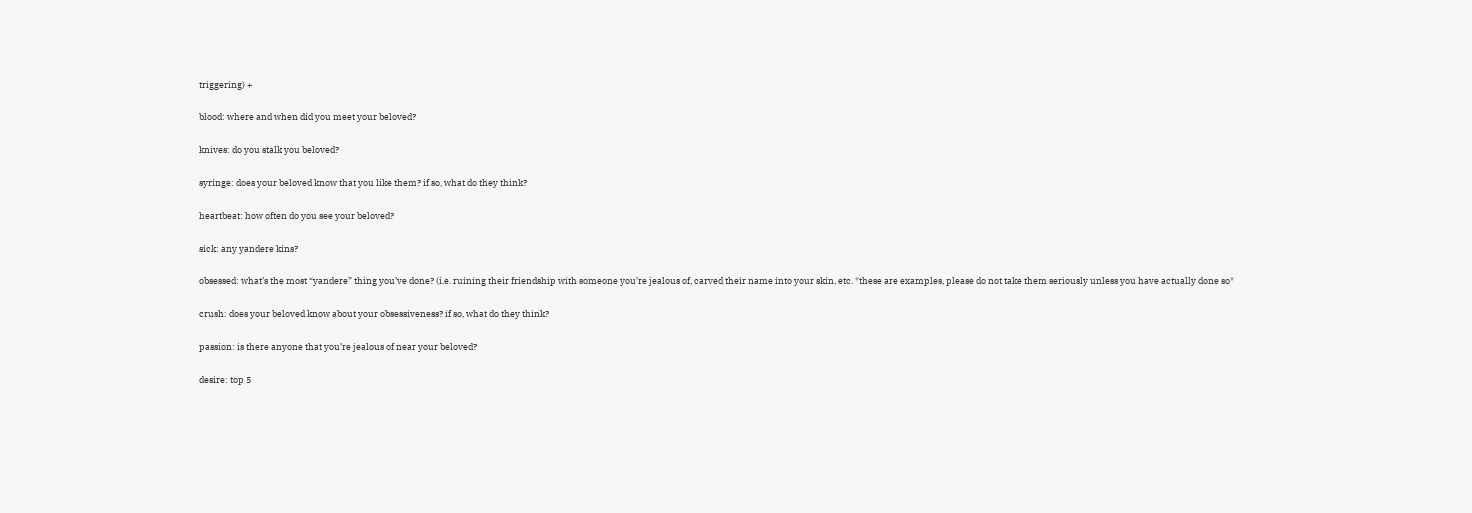triggering) +

blood: where and when did you meet your beloved?

knives: do you stalk you beloved?

syringe: does your beloved know that you like them? if so, what do they think?

heartbeat: how often do you see your beloved?

sick: any yandere kins?

obsessed: what’s the most “yandere” thing you’ve done? (i.e. ruining their friendship with someone you’re jealous of, carved their name into your skin, etc. *these are examples, please do not take them seriously unless you have actually done so*

crush: does your beloved know about your obsessiveness? if so, what do they think?

passion: is there anyone that you’re jealous of near your beloved?

desire: top 5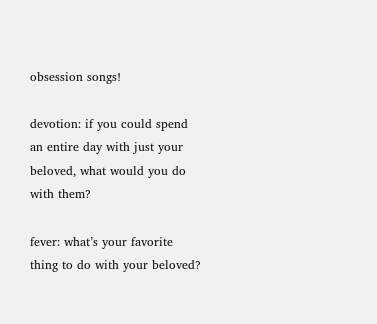obsession songs!

devotion: if you could spend an entire day with just your beloved, what would you do with them?

fever: what’s your favorite thing to do with your beloved?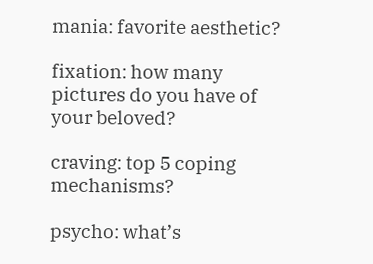mania: favorite aesthetic?

fixation: how many pictures do you have of your beloved?

craving: top 5 coping mechanisms?

psycho: what’s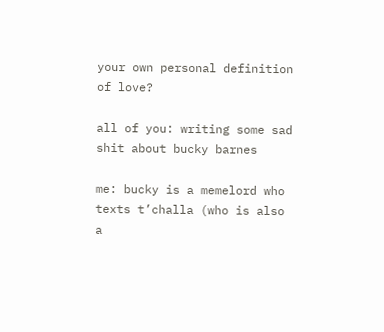your own personal definition of love?

all of you: writing some sad shit about bucky barnes

me: bucky is a memelord who texts t’challa (who is also a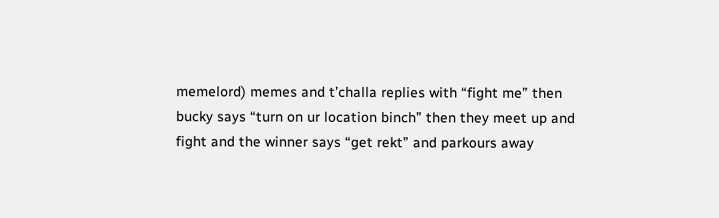memelord) memes and t’challa replies with “fight me” then bucky says “turn on ur location binch” then they meet up and fight and the winner says “get rekt” and parkours away